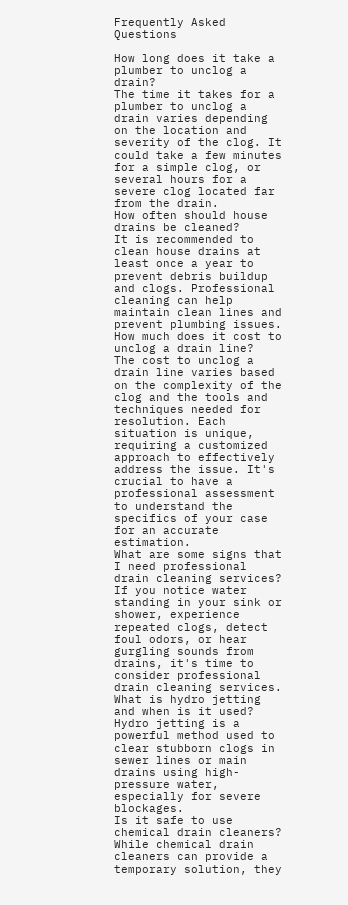Frequently Asked Questions

How long does it take a plumber to unclog a drain?
The time it takes for a plumber to unclog a drain varies depending on the location and severity of the clog. It could take a few minutes for a simple clog, or several hours for a severe clog located far from the drain.
How often should house drains be cleaned?
It is recommended to clean house drains at least once a year to prevent debris buildup and clogs. Professional cleaning can help maintain clean lines and prevent plumbing issues.
How much does it cost to unclog a drain line?
The cost to unclog a drain line varies based on the complexity of the clog and the tools and techniques needed for resolution. Each situation is unique, requiring a customized approach to effectively address the issue. It's crucial to have a professional assessment to understand the specifics of your case for an accurate estimation.
What are some signs that I need professional drain cleaning services?
If you notice water standing in your sink or shower, experience repeated clogs, detect foul odors, or hear gurgling sounds from drains, it's time to consider professional drain cleaning services.
What is hydro jetting and when is it used?
Hydro jetting is a powerful method used to clear stubborn clogs in sewer lines or main drains using high-pressure water, especially for severe blockages.
Is it safe to use chemical drain cleaners?
While chemical drain cleaners can provide a temporary solution, they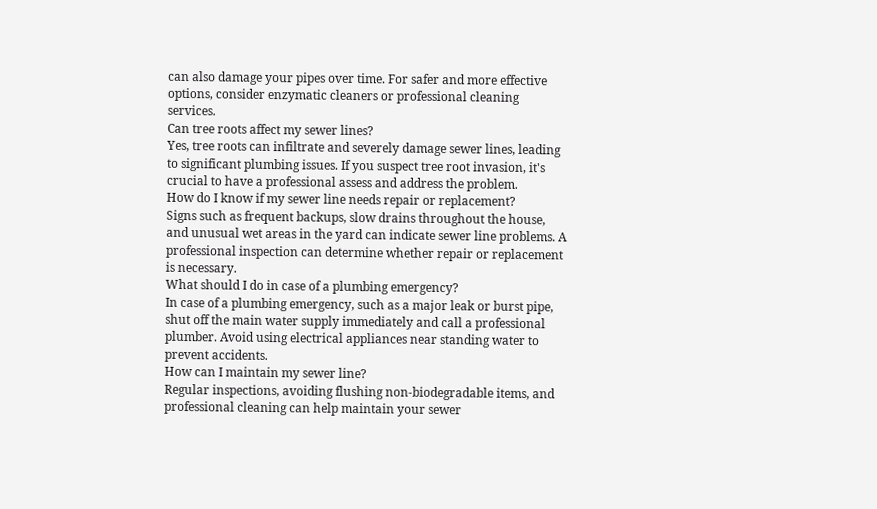can also damage your pipes over time. For safer and more effective options, consider enzymatic cleaners or professional cleaning services.
Can tree roots affect my sewer lines?
Yes, tree roots can infiltrate and severely damage sewer lines, leading to significant plumbing issues. If you suspect tree root invasion, it's crucial to have a professional assess and address the problem.
How do I know if my sewer line needs repair or replacement?
Signs such as frequent backups, slow drains throughout the house, and unusual wet areas in the yard can indicate sewer line problems. A professional inspection can determine whether repair or replacement is necessary.
What should I do in case of a plumbing emergency?
In case of a plumbing emergency, such as a major leak or burst pipe, shut off the main water supply immediately and call a professional plumber. Avoid using electrical appliances near standing water to prevent accidents.
How can I maintain my sewer line?
Regular inspections, avoiding flushing non-biodegradable items, and professional cleaning can help maintain your sewer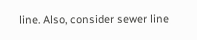line. Also, consider sewer line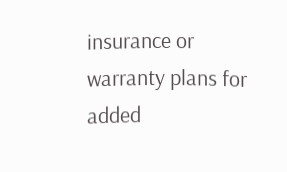insurance or warranty plans for added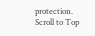protection.
Scroll to Top